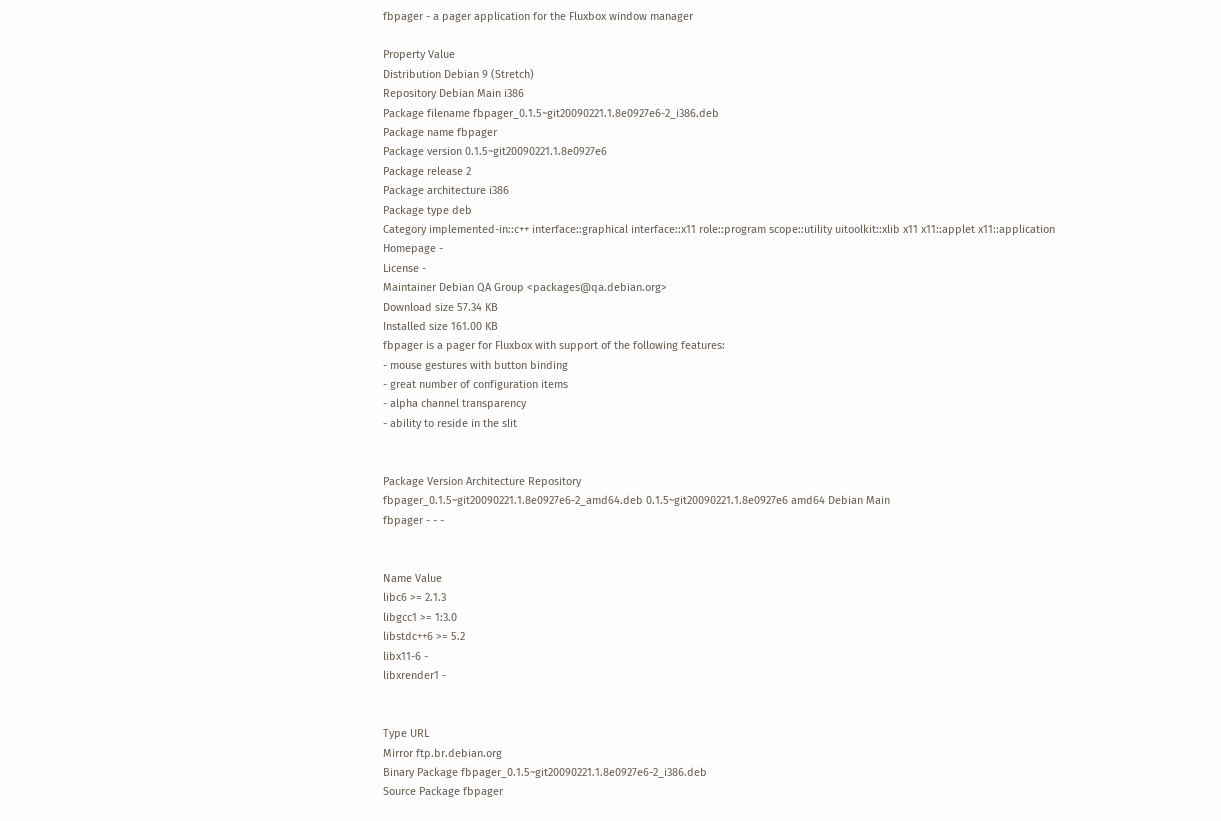fbpager - a pager application for the Fluxbox window manager

Property Value
Distribution Debian 9 (Stretch)
Repository Debian Main i386
Package filename fbpager_0.1.5~git20090221.1.8e0927e6-2_i386.deb
Package name fbpager
Package version 0.1.5~git20090221.1.8e0927e6
Package release 2
Package architecture i386
Package type deb
Category implemented-in::c++ interface::graphical interface::x11 role::program scope::utility uitoolkit::xlib x11 x11::applet x11::application
Homepage -
License -
Maintainer Debian QA Group <packages@qa.debian.org>
Download size 57.34 KB
Installed size 161.00 KB
fbpager is a pager for Fluxbox with support of the following features:
- mouse gestures with button binding
- great number of configuration items
- alpha channel transparency
- ability to reside in the slit


Package Version Architecture Repository
fbpager_0.1.5~git20090221.1.8e0927e6-2_amd64.deb 0.1.5~git20090221.1.8e0927e6 amd64 Debian Main
fbpager - - -


Name Value
libc6 >= 2.1.3
libgcc1 >= 1:3.0
libstdc++6 >= 5.2
libx11-6 -
libxrender1 -


Type URL
Mirror ftp.br.debian.org
Binary Package fbpager_0.1.5~git20090221.1.8e0927e6-2_i386.deb
Source Package fbpager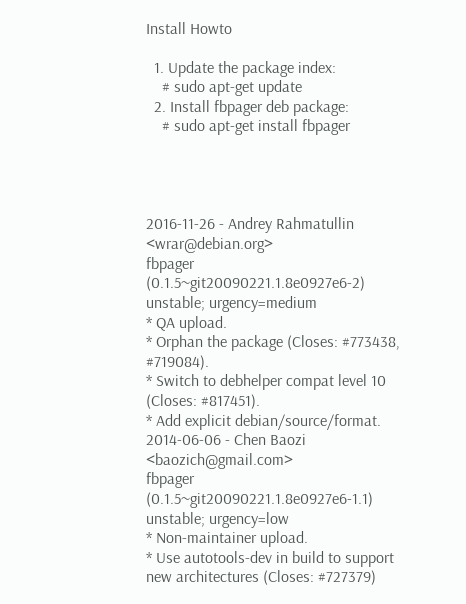Install Howto

  1. Update the package index:
    # sudo apt-get update
  2. Install fbpager deb package:
    # sudo apt-get install fbpager




2016-11-26 - Andrey Rahmatullin <wrar@debian.org>
fbpager (0.1.5~git20090221.1.8e0927e6-2) unstable; urgency=medium
* QA upload.
* Orphan the package (Closes: #773438, #719084).
* Switch to debhelper compat level 10 (Closes: #817451).
* Add explicit debian/source/format.
2014-06-06 - Chen Baozi <baozich@gmail.com>
fbpager (0.1.5~git20090221.1.8e0927e6-1.1) unstable; urgency=low
* Non-maintainer upload.
* Use autotools-dev in build to support new architectures (Closes: #727379)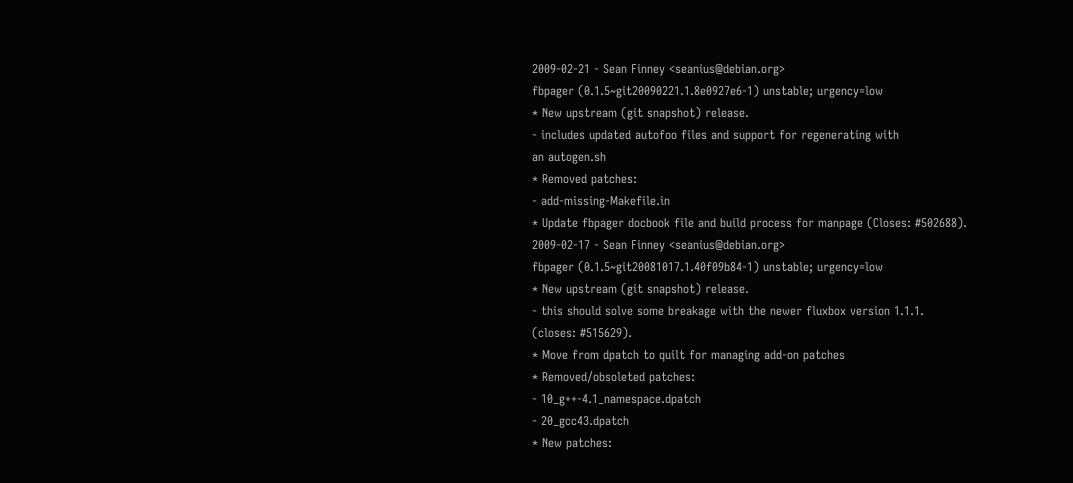2009-02-21 - Sean Finney <seanius@debian.org>
fbpager (0.1.5~git20090221.1.8e0927e6-1) unstable; urgency=low
* New upstream (git snapshot) release.
- includes updated autofoo files and support for regenerating with
an autogen.sh
* Removed patches:
- add-missing-Makefile.in
* Update fbpager docbook file and build process for manpage (Closes: #502688).
2009-02-17 - Sean Finney <seanius@debian.org>
fbpager (0.1.5~git20081017.1.40f09b84-1) unstable; urgency=low
* New upstream (git snapshot) release.
- this should solve some breakage with the newer fluxbox version 1.1.1.
(closes: #515629).
* Move from dpatch to quilt for managing add-on patches
* Removed/obsoleted patches:
- 10_g++-4.1_namespace.dpatch
- 20_gcc43.dpatch
* New patches: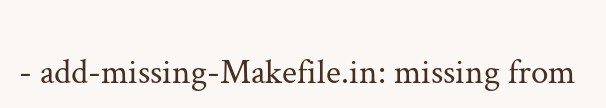- add-missing-Makefile.in: missing from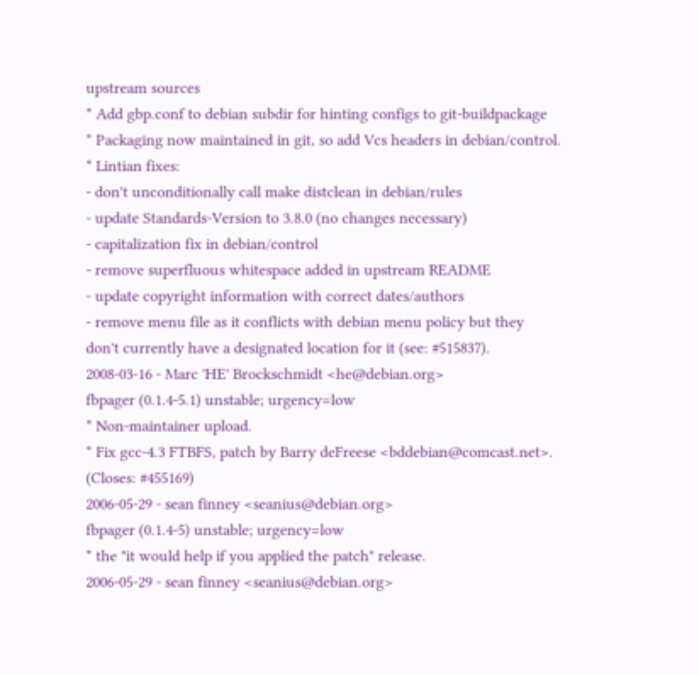upstream sources
* Add gbp.conf to debian subdir for hinting configs to git-buildpackage
* Packaging now maintained in git, so add Vcs headers in debian/control.
* Lintian fixes:
- don't unconditionally call make distclean in debian/rules
- update Standards-Version to 3.8.0 (no changes necessary)
- capitalization fix in debian/control
- remove superfluous whitespace added in upstream README
- update copyright information with correct dates/authors
- remove menu file as it conflicts with debian menu policy but they
don't currently have a designated location for it (see: #515837).
2008-03-16 - Marc 'HE' Brockschmidt <he@debian.org>
fbpager (0.1.4-5.1) unstable; urgency=low
* Non-maintainer upload.
* Fix gcc-4.3 FTBFS, patch by Barry deFreese <bddebian@comcast.net>.
(Closes: #455169)
2006-05-29 - sean finney <seanius@debian.org>
fbpager (0.1.4-5) unstable; urgency=low
* the "it would help if you applied the patch" release.
2006-05-29 - sean finney <seanius@debian.org>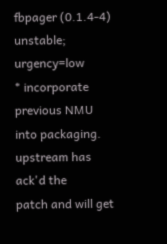fbpager (0.1.4-4) unstable; urgency=low
* incorporate previous NMU into packaging.  upstream has ack'd the
patch and will get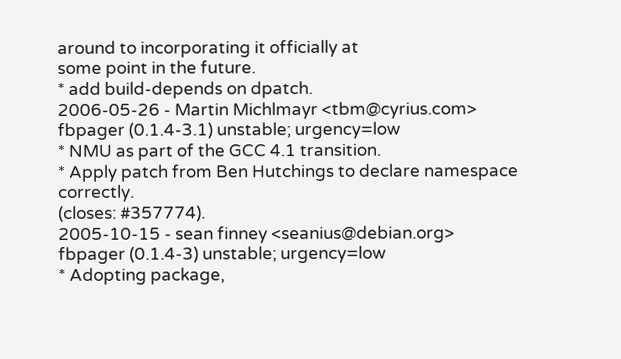around to incorporating it officially at
some point in the future.
* add build-depends on dpatch.
2006-05-26 - Martin Michlmayr <tbm@cyrius.com>
fbpager (0.1.4-3.1) unstable; urgency=low
* NMU as part of the GCC 4.1 transition.
* Apply patch from Ben Hutchings to declare namespace correctly.
(closes: #357774).
2005-10-15 - sean finney <seanius@debian.org>
fbpager (0.1.4-3) unstable; urgency=low
* Adopting package,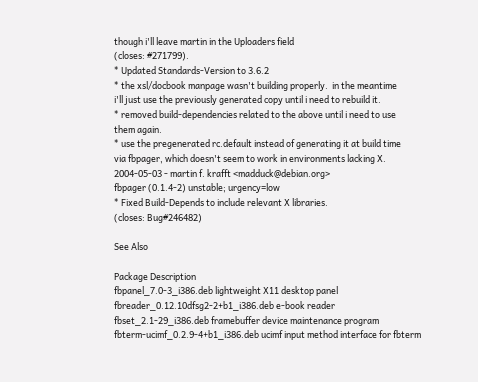though i'll leave martin in the Uploaders field
(closes: #271799).
* Updated Standards-Version to 3.6.2
* the xsl/docbook manpage wasn't building properly.  in the meantime
i'll just use the previously generated copy until i need to rebuild it.
* removed build-dependencies related to the above until i need to use
them again.
* use the pregenerated rc.default instead of generating it at build time
via fbpager, which doesn't seem to work in environments lacking X.
2004-05-03 - martin f. krafft <madduck@debian.org>
fbpager (0.1.4-2) unstable; urgency=low
* Fixed Build-Depends to include relevant X libraries.
(closes: Bug#246482)

See Also

Package Description
fbpanel_7.0-3_i386.deb lightweight X11 desktop panel
fbreader_0.12.10dfsg2-2+b1_i386.deb e-book reader
fbset_2.1-29_i386.deb framebuffer device maintenance program
fbterm-ucimf_0.2.9-4+b1_i386.deb ucimf input method interface for fbterm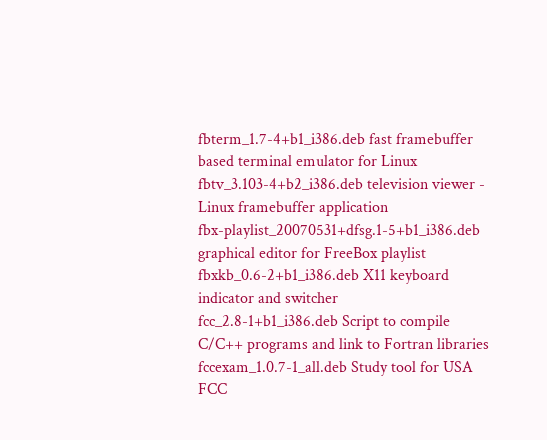fbterm_1.7-4+b1_i386.deb fast framebuffer based terminal emulator for Linux
fbtv_3.103-4+b2_i386.deb television viewer - Linux framebuffer application
fbx-playlist_20070531+dfsg.1-5+b1_i386.deb graphical editor for FreeBox playlist
fbxkb_0.6-2+b1_i386.deb X11 keyboard indicator and switcher
fcc_2.8-1+b1_i386.deb Script to compile C/C++ programs and link to Fortran libraries
fccexam_1.0.7-1_all.deb Study tool for USA FCC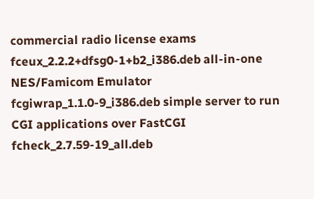commercial radio license exams
fceux_2.2.2+dfsg0-1+b2_i386.deb all-in-one NES/Famicom Emulator
fcgiwrap_1.1.0-9_i386.deb simple server to run CGI applications over FastCGI
fcheck_2.7.59-19_all.deb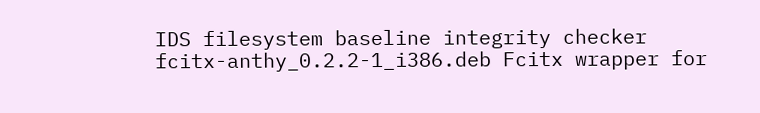IDS filesystem baseline integrity checker
fcitx-anthy_0.2.2-1_i386.deb Fcitx wrapper for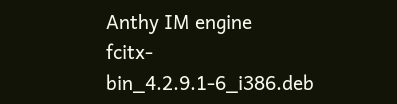Anthy IM engine
fcitx-bin_4.2.9.1-6_i386.deb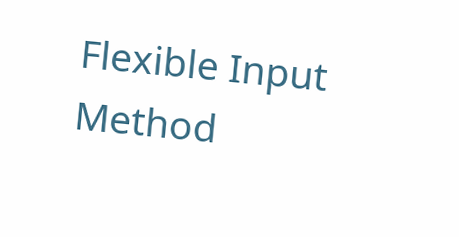Flexible Input Method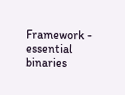Framework - essential binaries